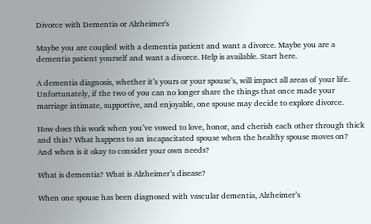Divorce with Dementia or Alzheimer's

Maybe you are coupled with a dementia patient and want a divorce. Maybe you are a dementia patient yourself and want a divorce. Help is available. Start here.

A dementia diagnosis, whether it’s yours or your spouse’s, will impact all areas of your life. Unfortunately, if the two of you can no longer share the things that once made your marriage intimate, supportive, and enjoyable, one spouse may decide to explore divorce.

How does this work when you’ve vowed to love, honor, and cherish each other through thick and thin? What happens to an incapacitated spouse when the healthy spouse moves on? And when is it okay to consider your own needs?

What is dementia? What is Alzheimer’s disease?

When one spouse has been diagnosed with vascular dementia, Alzheimer’s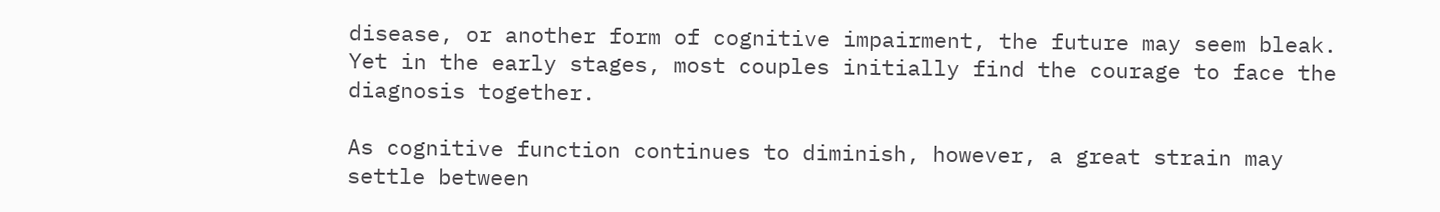disease, or another form of cognitive impairment, the future may seem bleak. Yet in the early stages, most couples initially find the courage to face the diagnosis together.

As cognitive function continues to diminish, however, a great strain may settle between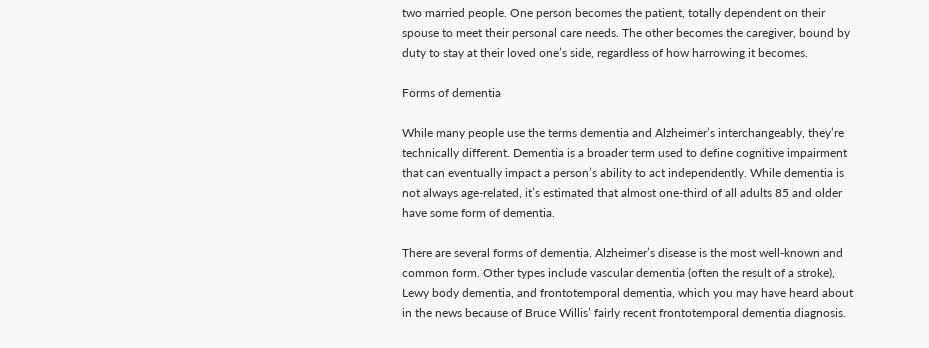two married people. One person becomes the patient, totally dependent on their spouse to meet their personal care needs. The other becomes the caregiver, bound by duty to stay at their loved one’s side, regardless of how harrowing it becomes.

Forms of dementia

While many people use the terms dementia and Alzheimer’s interchangeably, they’re technically different. Dementia is a broader term used to define cognitive impairment that can eventually impact a person’s ability to act independently. While dementia is not always age-related, it’s estimated that almost one-third of all adults 85 and older have some form of dementia.

There are several forms of dementia. Alzheimer’s disease is the most well-known and common form. Other types include vascular dementia (often the result of a stroke), Lewy body dementia, and frontotemporal dementia, which you may have heard about in the news because of Bruce Willis’ fairly recent frontotemporal dementia diagnosis.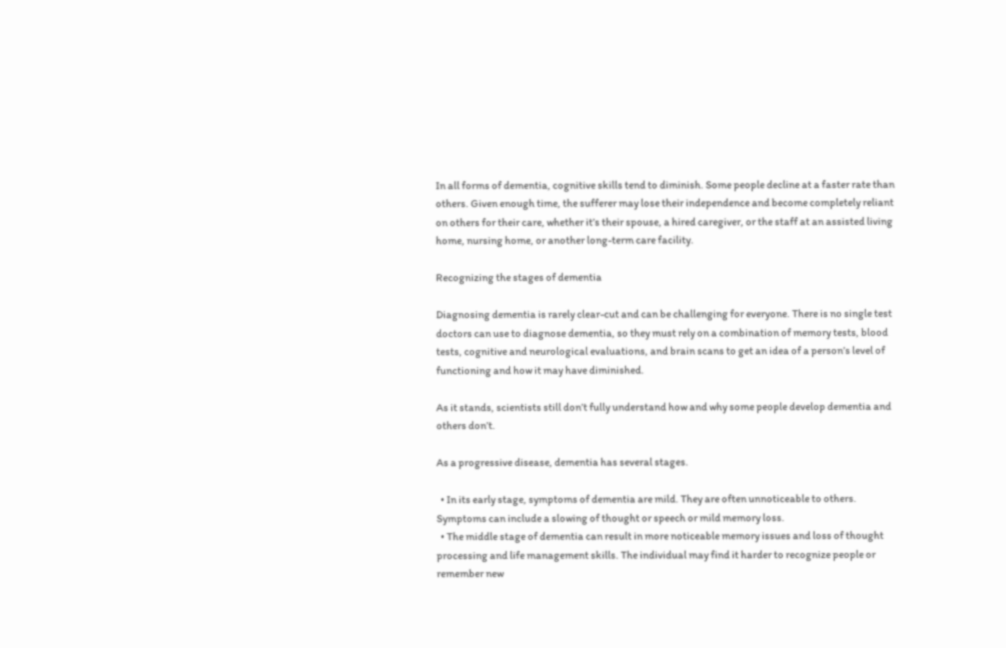In all forms of dementia, cognitive skills tend to diminish. Some people decline at a faster rate than others. Given enough time, the sufferer may lose their independence and become completely reliant on others for their care, whether it’s their spouse, a hired caregiver, or the staff at an assisted living home, nursing home, or another long-term care facility.

Recognizing the stages of dementia

Diagnosing dementia is rarely clear-cut and can be challenging for everyone. There is no single test doctors can use to diagnose dementia, so they must rely on a combination of memory tests, blood tests, cognitive and neurological evaluations, and brain scans to get an idea of a person’s level of functioning and how it may have diminished.

As it stands, scientists still don’t fully understand how and why some people develop dementia and others don’t.

As a progressive disease, dementia has several stages.

  • In its early stage, symptoms of dementia are mild. They are often unnoticeable to others. Symptoms can include a slowing of thought or speech or mild memory loss.
  • The middle stage of dementia can result in more noticeable memory issues and loss of thought processing and life management skills. The individual may find it harder to recognize people or remember new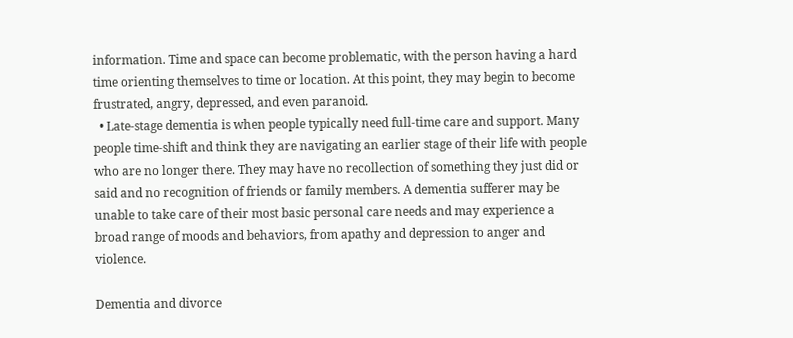information. Time and space can become problematic, with the person having a hard time orienting themselves to time or location. At this point, they may begin to become frustrated, angry, depressed, and even paranoid.
  • Late-stage dementia is when people typically need full-time care and support. Many people time-shift and think they are navigating an earlier stage of their life with people who are no longer there. They may have no recollection of something they just did or said and no recognition of friends or family members. A dementia sufferer may be unable to take care of their most basic personal care needs and may experience a broad range of moods and behaviors, from apathy and depression to anger and violence.

Dementia and divorce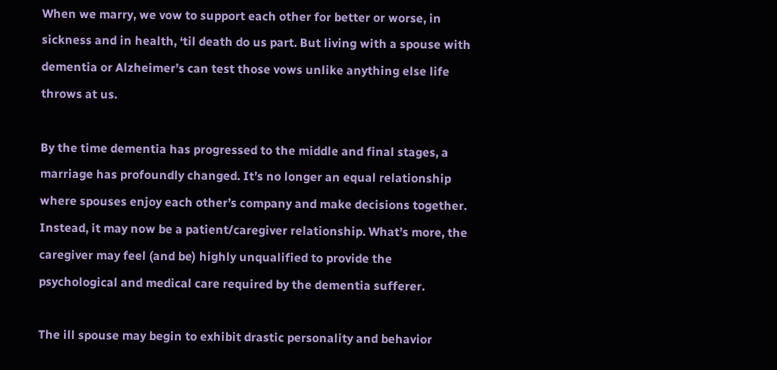When we marry, we vow to support each other for better or worse, in sickness and in health, ‘til death do us part. But living with a spouse with dementia or Alzheimer’s can test those vows unlike anything else life throws at us.

By the time dementia has progressed to the middle and final stages, a marriage has profoundly changed. It’s no longer an equal relationship where spouses enjoy each other’s company and make decisions together. Instead, it may now be a patient/caregiver relationship. What’s more, the caregiver may feel (and be) highly unqualified to provide the psychological and medical care required by the dementia sufferer.

The ill spouse may begin to exhibit drastic personality and behavior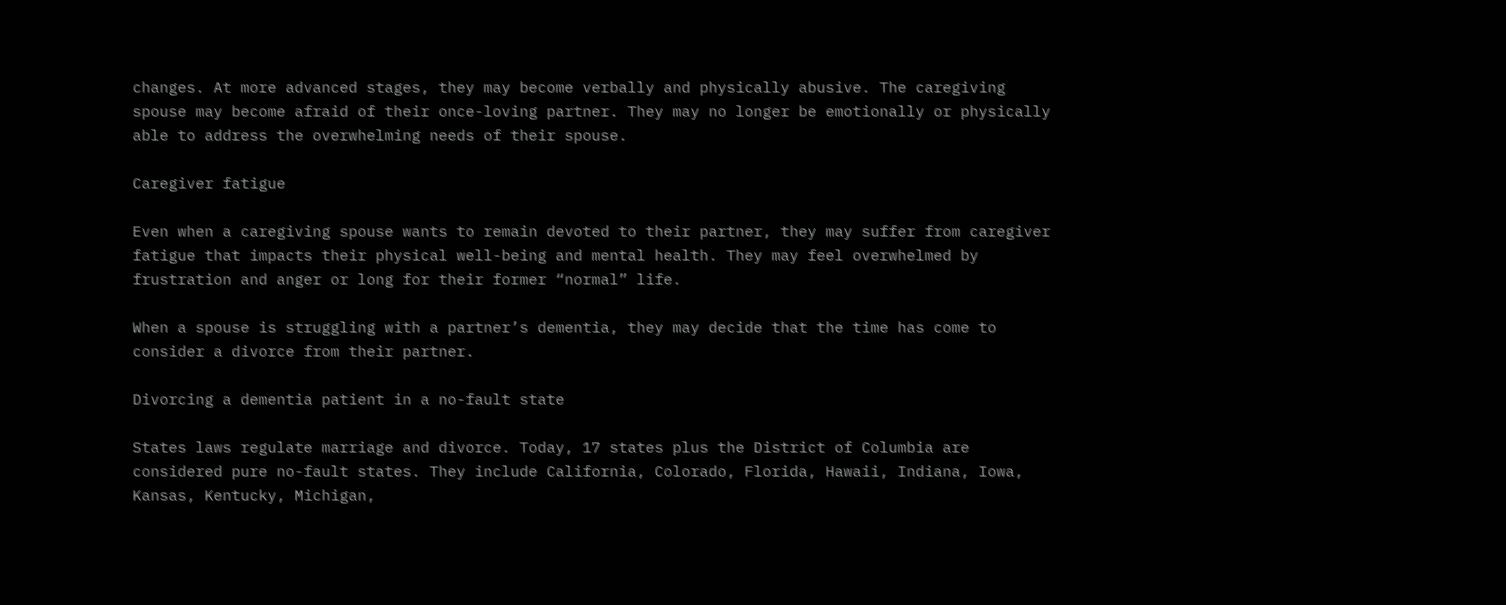changes. At more advanced stages, they may become verbally and physically abusive. The caregiving spouse may become afraid of their once-loving partner. They may no longer be emotionally or physically able to address the overwhelming needs of their spouse.

Caregiver fatigue

Even when a caregiving spouse wants to remain devoted to their partner, they may suffer from caregiver fatigue that impacts their physical well-being and mental health. They may feel overwhelmed by frustration and anger or long for their former “normal” life.

When a spouse is struggling with a partner’s dementia, they may decide that the time has come to consider a divorce from their partner.

Divorcing a dementia patient in a no-fault state

States laws regulate marriage and divorce. Today, 17 states plus the District of Columbia are considered pure no-fault states. They include California, Colorado, Florida, Hawaii, Indiana, Iowa, Kansas, Kentucky, Michigan,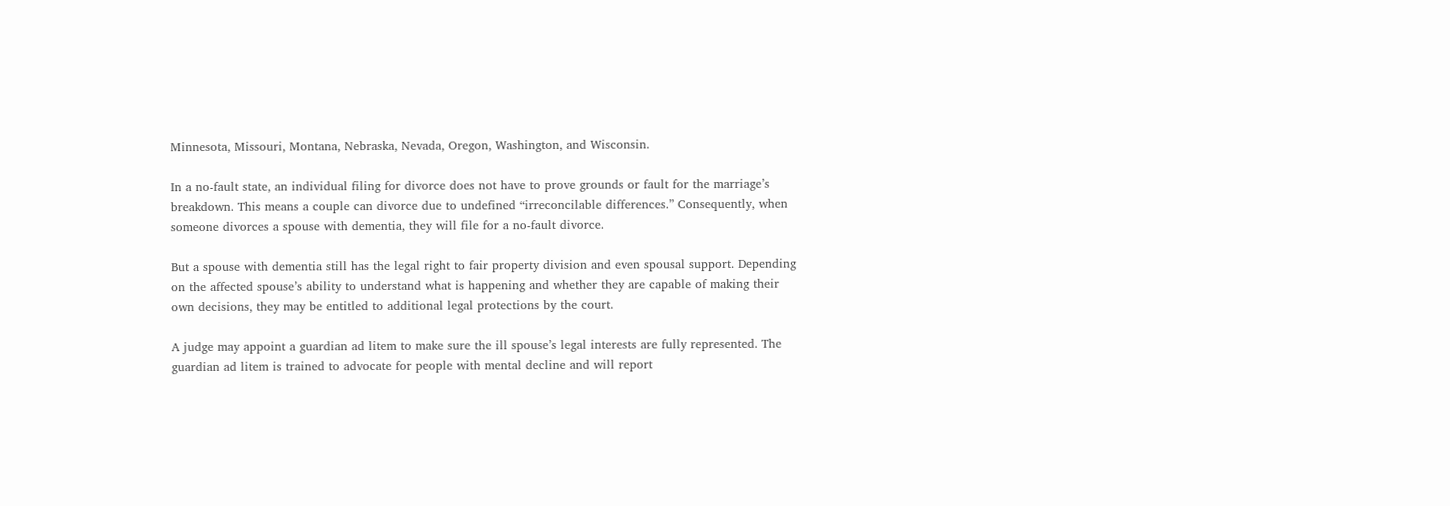Minnesota, Missouri, Montana, Nebraska, Nevada, Oregon, Washington, and Wisconsin.

In a no-fault state, an individual filing for divorce does not have to prove grounds or fault for the marriage’s breakdown. This means a couple can divorce due to undefined “irreconcilable differences.” Consequently, when someone divorces a spouse with dementia, they will file for a no-fault divorce.

But a spouse with dementia still has the legal right to fair property division and even spousal support. Depending on the affected spouse’s ability to understand what is happening and whether they are capable of making their own decisions, they may be entitled to additional legal protections by the court.

A judge may appoint a guardian ad litem to make sure the ill spouse’s legal interests are fully represented. The guardian ad litem is trained to advocate for people with mental decline and will report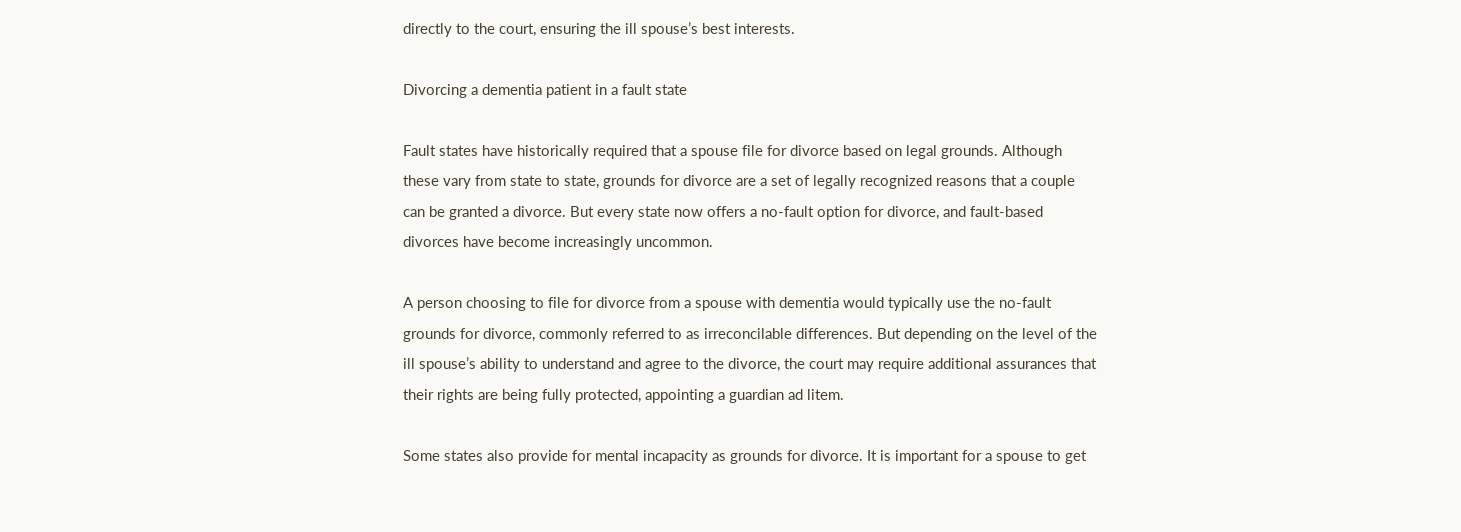directly to the court, ensuring the ill spouse’s best interests.

Divorcing a dementia patient in a fault state

Fault states have historically required that a spouse file for divorce based on legal grounds. Although these vary from state to state, grounds for divorce are a set of legally recognized reasons that a couple can be granted a divorce. But every state now offers a no-fault option for divorce, and fault-based divorces have become increasingly uncommon.

A person choosing to file for divorce from a spouse with dementia would typically use the no-fault grounds for divorce, commonly referred to as irreconcilable differences. But depending on the level of the ill spouse’s ability to understand and agree to the divorce, the court may require additional assurances that their rights are being fully protected, appointing a guardian ad litem.

Some states also provide for mental incapacity as grounds for divorce. It is important for a spouse to get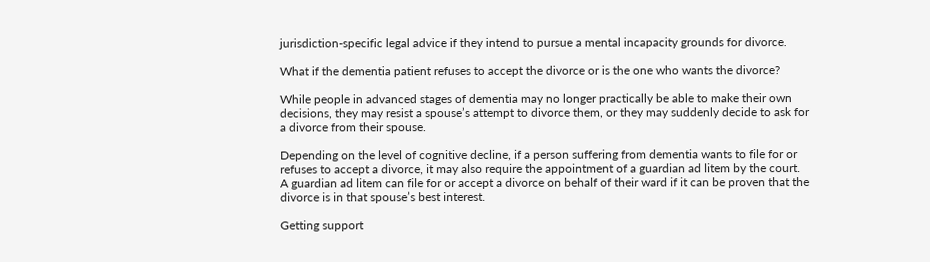jurisdiction-specific legal advice if they intend to pursue a mental incapacity grounds for divorce.

What if the dementia patient refuses to accept the divorce or is the one who wants the divorce?

While people in advanced stages of dementia may no longer practically be able to make their own decisions, they may resist a spouse’s attempt to divorce them, or they may suddenly decide to ask for a divorce from their spouse.

Depending on the level of cognitive decline, if a person suffering from dementia wants to file for or refuses to accept a divorce, it may also require the appointment of a guardian ad litem by the court. A guardian ad litem can file for or accept a divorce on behalf of their ward if it can be proven that the divorce is in that spouse’s best interest.

Getting support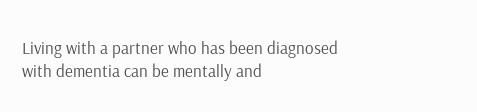Living with a partner who has been diagnosed with dementia can be mentally and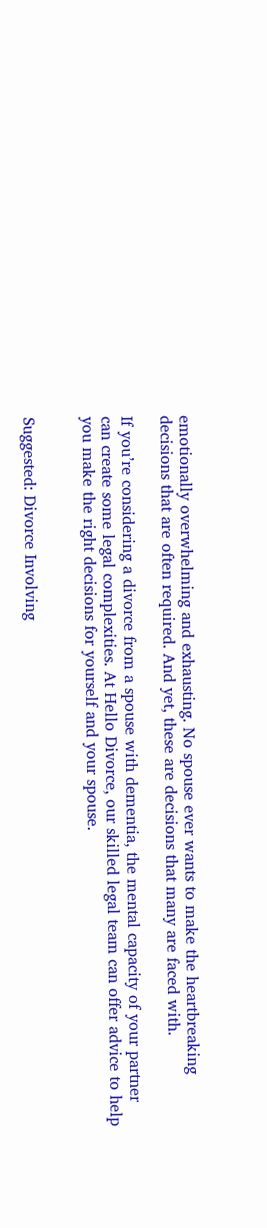emotionally overwhelming and exhausting. No spouse ever wants to make the heartbreaking decisions that are often required. And yet, these are decisions that many are faced with.

If you’re considering a divorce from a spouse with dementia, the mental capacity of your partner can create some legal complexities. At Hello Divorce, our skilled legal team can offer advice to help you make the right decisions for yourself and your spouse.


Suggested: Divorce Involving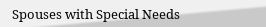Spouses with Special Needs